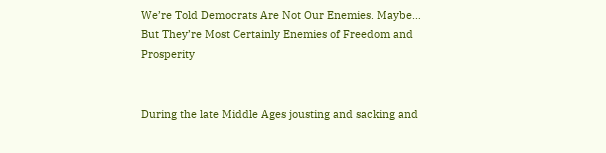We’re Told Democrats Are Not Our Enemies. Maybe… But They’re Most Certainly Enemies of Freedom and Prosperity


During the late Middle Ages jousting and sacking and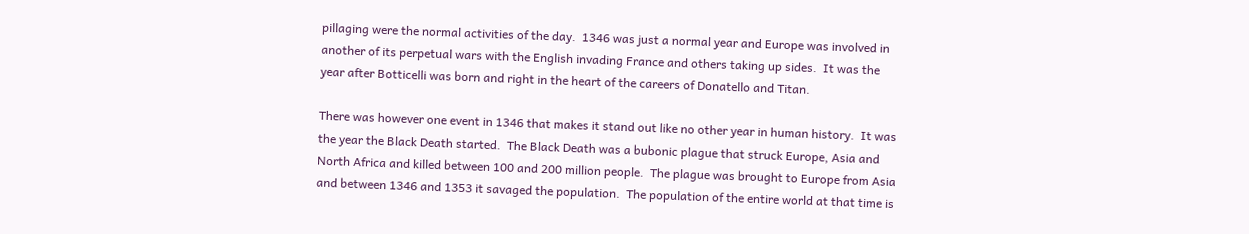pillaging were the normal activities of the day.  1346 was just a normal year and Europe was involved in another of its perpetual wars with the English invading France and others taking up sides.  It was the year after Botticelli was born and right in the heart of the careers of Donatello and Titan.

There was however one event in 1346 that makes it stand out like no other year in human history.  It was the year the Black Death started.  The Black Death was a bubonic plague that struck Europe, Asia and North Africa and killed between 100 and 200 million people.  The plague was brought to Europe from Asia and between 1346 and 1353 it savaged the population.  The population of the entire world at that time is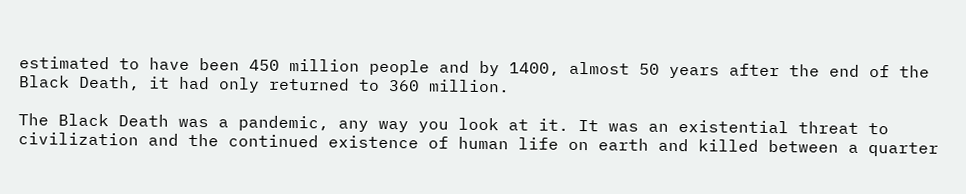estimated to have been 450 million people and by 1400, almost 50 years after the end of the Black Death, it had only returned to 360 million.

The Black Death was a pandemic, any way you look at it. It was an existential threat to civilization and the continued existence of human life on earth and killed between a quarter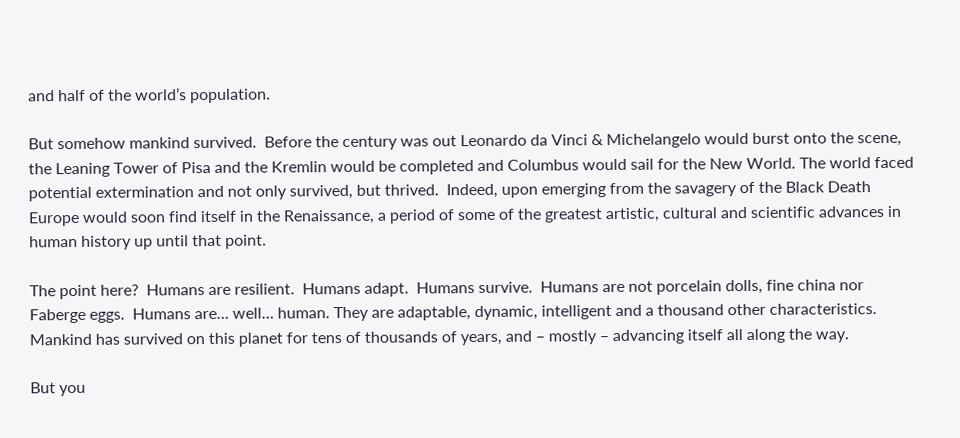and half of the world’s population.

But somehow mankind survived.  Before the century was out Leonardo da Vinci & Michelangelo would burst onto the scene, the Leaning Tower of Pisa and the Kremlin would be completed and Columbus would sail for the New World. The world faced potential extermination and not only survived, but thrived.  Indeed, upon emerging from the savagery of the Black Death Europe would soon find itself in the Renaissance, a period of some of the greatest artistic, cultural and scientific advances in human history up until that point.

The point here?  Humans are resilient.  Humans adapt.  Humans survive.  Humans are not porcelain dolls, fine china nor Faberge eggs.  Humans are… well… human. They are adaptable, dynamic, intelligent and a thousand other characteristics.   Mankind has survived on this planet for tens of thousands of years, and – mostly – advancing itself all along the way.

But you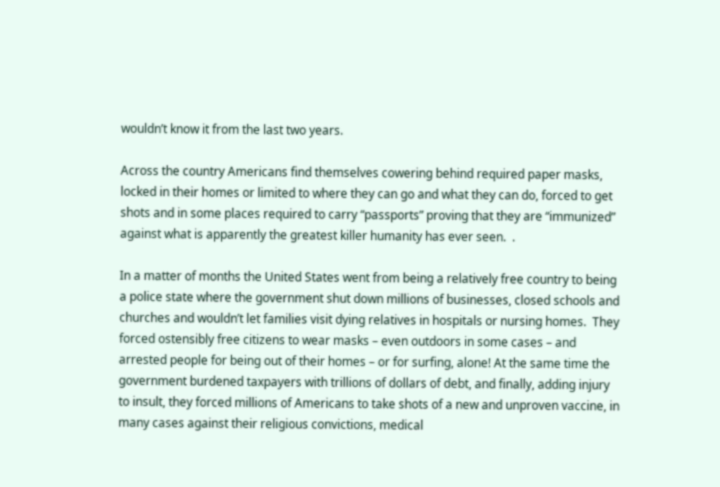wouldn’t know it from the last two years.

Across the country Americans find themselves cowering behind required paper masks, locked in their homes or limited to where they can go and what they can do, forced to get shots and in some places required to carry “passports” proving that they are “immunized” against what is apparently the greatest killer humanity has ever seen.  .

In a matter of months the United States went from being a relatively free country to being a police state where the government shut down millions of businesses, closed schools and churches and wouldn’t let families visit dying relatives in hospitals or nursing homes.  They forced ostensibly free citizens to wear masks – even outdoors in some cases – and arrested people for being out of their homes – or for surfing, alone! At the same time the government burdened taxpayers with trillions of dollars of debt, and finally, adding injury to insult, they forced millions of Americans to take shots of a new and unproven vaccine, in many cases against their religious convictions, medical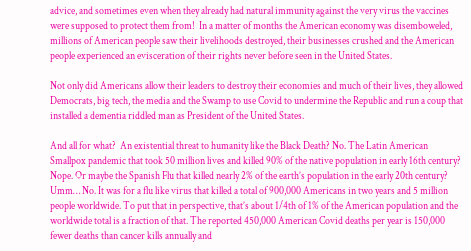advice, and sometimes even when they already had natural immunity against the very virus the vaccines were supposed to protect them from!  In a matter of months the American economy was disemboweled, millions of American people saw their livelihoods destroyed, their businesses crushed and the American people experienced an evisceration of their rights never before seen in the United States.

Not only did Americans allow their leaders to destroy their economies and much of their lives, they allowed Democrats, big tech, the media and the Swamp to use Covid to undermine the Republic and run a coup that installed a dementia riddled man as President of the United States.

And all for what?  An existential threat to humanity like the Black Death? No. The Latin American Smallpox pandemic that took 50 million lives and killed 90% of the native population in early 16th century? Nope. Or maybe the Spanish Flu that killed nearly 2% of the earth’s population in the early 20th century? Umm… No. It was for a flu like virus that killed a total of 900,000 Americans in two years and 5 million people worldwide. To put that in perspective, that’s about 1/4th of 1% of the American population and the worldwide total is a fraction of that. The reported 450,000 American Covid deaths per year is 150,000 fewer deaths than cancer kills annually and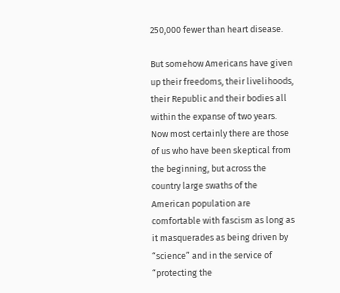250,000 fewer than heart disease.

But somehow Americans have given up their freedoms, their livelihoods, their Republic and their bodies all within the expanse of two years.  Now most certainly there are those of us who have been skeptical from the beginning, but across the country large swaths of the American population are comfortable with fascism as long as it masquerades as being driven by “science” and in the service of “protecting the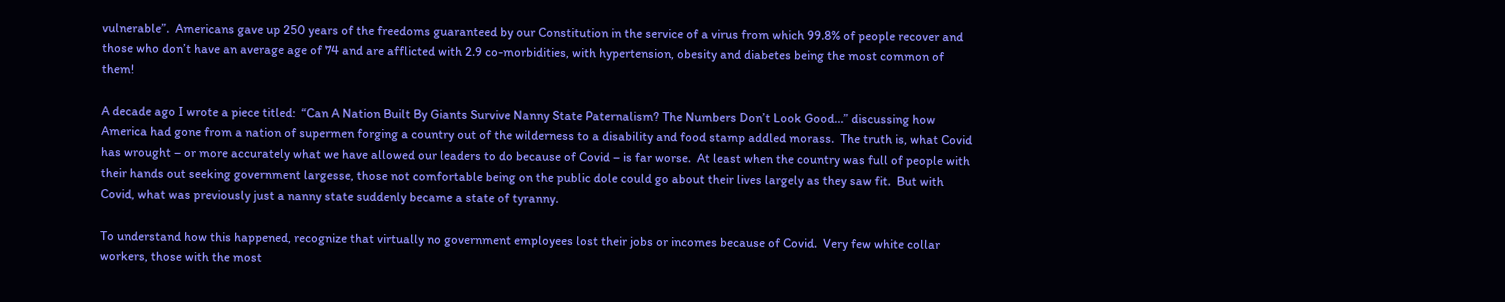vulnerable”.  Americans gave up 250 years of the freedoms guaranteed by our Constitution in the service of a virus from which 99.8% of people recover and those who don’t have an average age of 74 and are afflicted with 2.9 co-morbidities, with hypertension, obesity and diabetes being the most common of them!

A decade ago I wrote a piece titled:  “Can A Nation Built By Giants Survive Nanny State Paternalism? The Numbers Don’t Look Good…” discussing how America had gone from a nation of supermen forging a country out of the wilderness to a disability and food stamp addled morass.  The truth is, what Covid has wrought – or more accurately what we have allowed our leaders to do because of Covid – is far worse.  At least when the country was full of people with their hands out seeking government largesse, those not comfortable being on the public dole could go about their lives largely as they saw fit.  But with Covid, what was previously just a nanny state suddenly became a state of tyranny.

To understand how this happened, recognize that virtually no government employees lost their jobs or incomes because of Covid.  Very few white collar workers, those with the most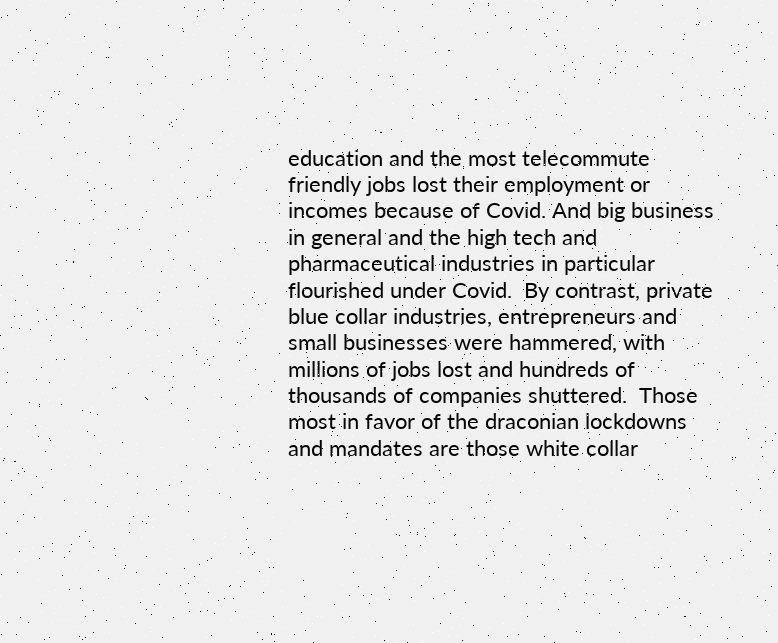education and the most telecommute friendly jobs lost their employment or incomes because of Covid. And big business in general and the high tech and pharmaceutical industries in particular flourished under Covid.  By contrast, private blue collar industries, entrepreneurs and small businesses were hammered, with millions of jobs lost and hundreds of thousands of companies shuttered.  Those most in favor of the draconian lockdowns and mandates are those white collar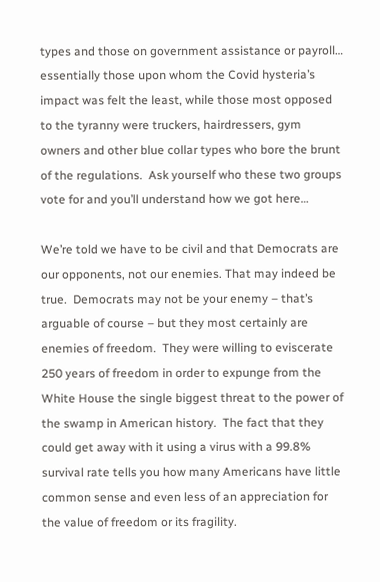types and those on government assistance or payroll… essentially those upon whom the Covid hysteria’s impact was felt the least, while those most opposed to the tyranny were truckers, hairdressers, gym owners and other blue collar types who bore the brunt of the regulations.  Ask yourself who these two groups vote for and you’ll understand how we got here…

We’re told we have to be civil and that Democrats are our opponents, not our enemies. That may indeed be true.  Democrats may not be your enemy – that’s arguable of course – but they most certainly are enemies of freedom.  They were willing to eviscerate 250 years of freedom in order to expunge from the White House the single biggest threat to the power of the swamp in American history.  The fact that they could get away with it using a virus with a 99.8% survival rate tells you how many Americans have little common sense and even less of an appreciation for the value of freedom or its fragility.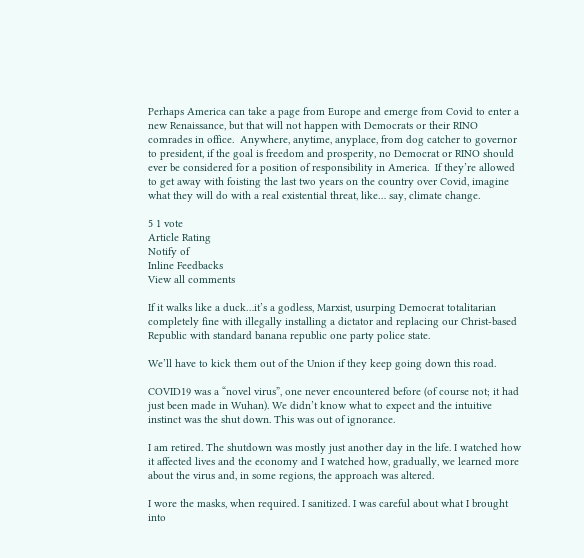Perhaps America can take a page from Europe and emerge from Covid to enter a new Renaissance, but that will not happen with Democrats or their RINO comrades in office.  Anywhere, anytime, anyplace, from dog catcher to governor to president, if the goal is freedom and prosperity, no Democrat or RINO should ever be considered for a position of responsibility in America.  If they’re allowed to get away with foisting the last two years on the country over Covid, imagine what they will do with a real existential threat, like… say, climate change.

5 1 vote
Article Rating
Notify of
Inline Feedbacks
View all comments

If it walks like a duck…it’s a godless, Marxist, usurping Democrat totalitarian completely fine with illegally installing a dictator and replacing our Christ-based Republic with standard banana republic one party police state.

We’ll have to kick them out of the Union if they keep going down this road.

COVID19 was a “novel virus”, one never encountered before (of course not; it had just been made in Wuhan). We didn’t know what to expect and the intuitive instinct was the shut down. This was out of ignorance.

I am retired. The shutdown was mostly just another day in the life. I watched how it affected lives and the economy and I watched how, gradually, we learned more about the virus and, in some regions, the approach was altered.

I wore the masks, when required. I sanitized. I was careful about what I brought into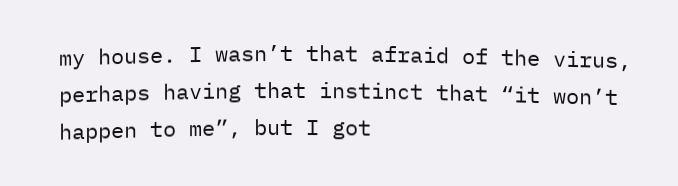my house. I wasn’t that afraid of the virus, perhaps having that instinct that “it won’t happen to me”, but I got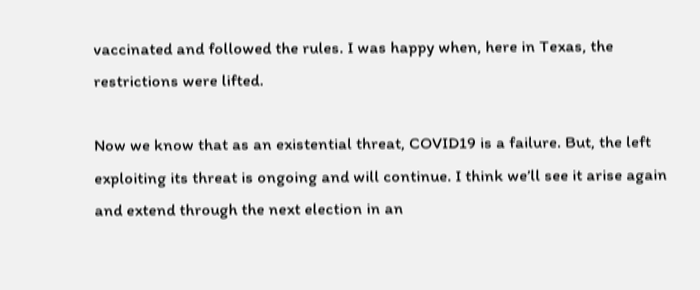vaccinated and followed the rules. I was happy when, here in Texas, the restrictions were lifted.

Now we know that as an existential threat, COVID19 is a failure. But, the left exploiting its threat is ongoing and will continue. I think we’ll see it arise again and extend through the next election in an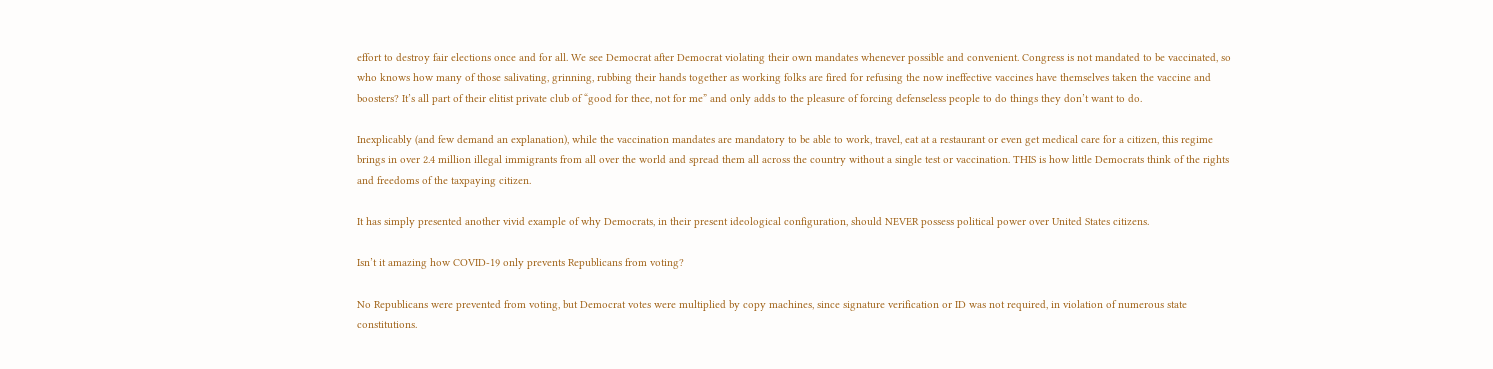effort to destroy fair elections once and for all. We see Democrat after Democrat violating their own mandates whenever possible and convenient. Congress is not mandated to be vaccinated, so who knows how many of those salivating, grinning, rubbing their hands together as working folks are fired for refusing the now ineffective vaccines have themselves taken the vaccine and boosters? It’s all part of their elitist private club of “good for thee, not for me” and only adds to the pleasure of forcing defenseless people to do things they don’t want to do.

Inexplicably (and few demand an explanation), while the vaccination mandates are mandatory to be able to work, travel, eat at a restaurant or even get medical care for a citizen, this regime brings in over 2.4 million illegal immigrants from all over the world and spread them all across the country without a single test or vaccination. THIS is how little Democrats think of the rights and freedoms of the taxpaying citizen.

It has simply presented another vivid example of why Democrats, in their present ideological configuration, should NEVER possess political power over United States citizens.

Isn’t it amazing how COVID-19 only prevents Republicans from voting?

No Republicans were prevented from voting, but Democrat votes were multiplied by copy machines, since signature verification or ID was not required, in violation of numerous state constitutions.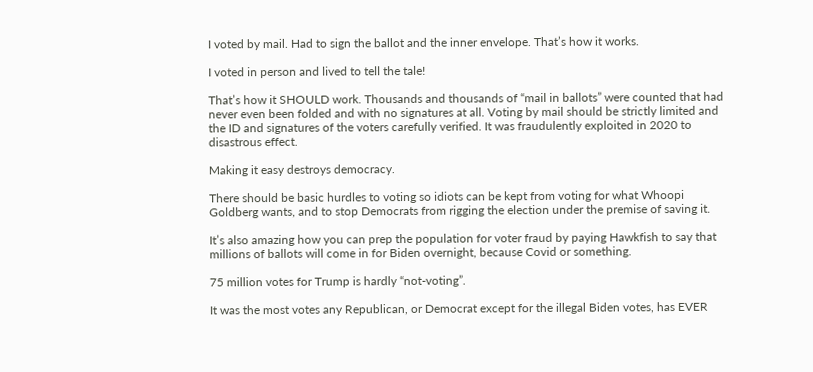I voted by mail. Had to sign the ballot and the inner envelope. That’s how it works.

I voted in person and lived to tell the tale!

That’s how it SHOULD work. Thousands and thousands of “mail in ballots” were counted that had never even been folded and with no signatures at all. Voting by mail should be strictly limited and the ID and signatures of the voters carefully verified. It was fraudulently exploited in 2020 to disastrous effect.

Making it easy destroys democracy.

There should be basic hurdles to voting so idiots can be kept from voting for what Whoopi Goldberg wants, and to stop Democrats from rigging the election under the premise of saving it.

It’s also amazing how you can prep the population for voter fraud by paying Hawkfish to say that millions of ballots will come in for Biden overnight, because Covid or something.

75 million votes for Trump is hardly “not-voting”.

It was the most votes any Republican, or Democrat except for the illegal Biden votes, has EVER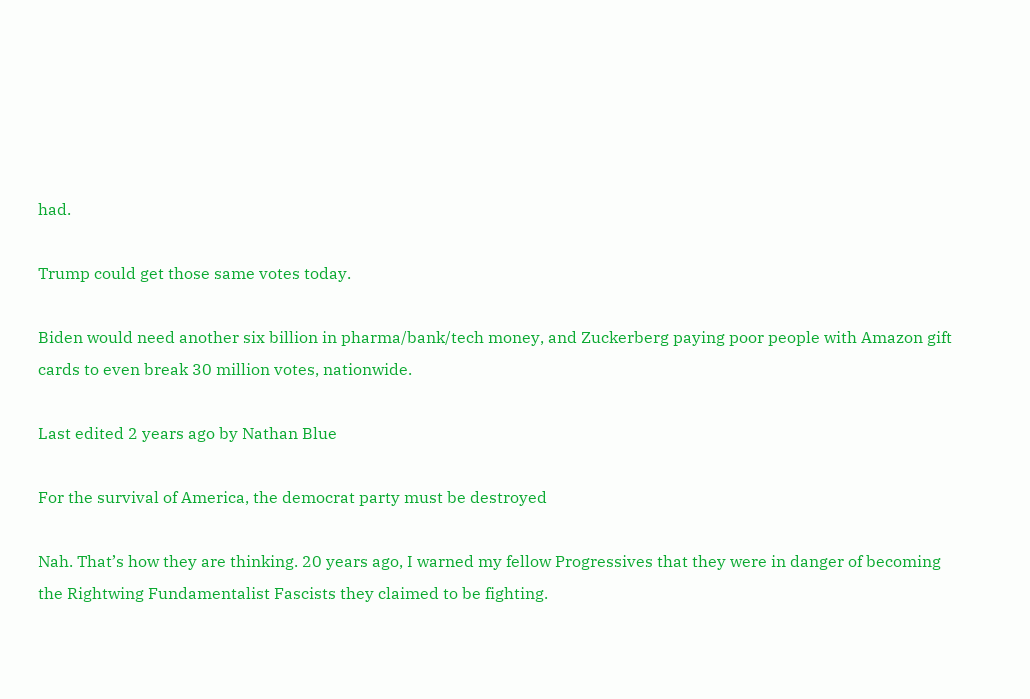had.

Trump could get those same votes today.

Biden would need another six billion in pharma/bank/tech money, and Zuckerberg paying poor people with Amazon gift cards to even break 30 million votes, nationwide.

Last edited 2 years ago by Nathan Blue

For the survival of America, the democrat party must be destroyed

Nah. That’s how they are thinking. 20 years ago, I warned my fellow Progressives that they were in danger of becoming the Rightwing Fundamentalist Fascists they claimed to be fighting.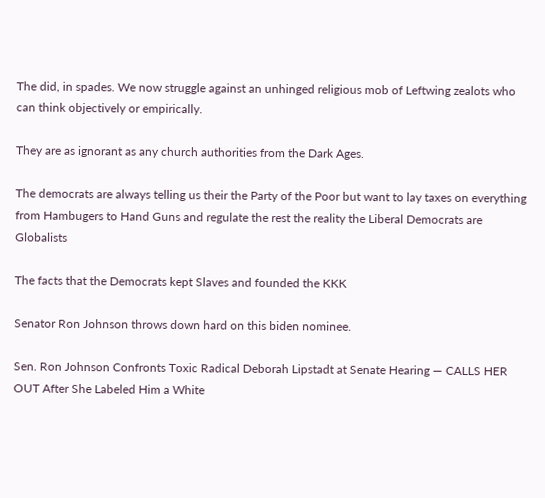The did, in spades. We now struggle against an unhinged religious mob of Leftwing zealots who can think objectively or empirically.

They are as ignorant as any church authorities from the Dark Ages.

The democrats are always telling us their the Party of the Poor but want to lay taxes on everything from Hambugers to Hand Guns and regulate the rest the reality the Liberal Democrats are Globalists

The facts that the Democrats kept Slaves and founded the KKK

Senator Ron Johnson throws down hard on this biden nominee.

Sen. Ron Johnson Confronts Toxic Radical Deborah Lipstadt at Senate Hearing — CALLS HER OUT After She Labeled Him a White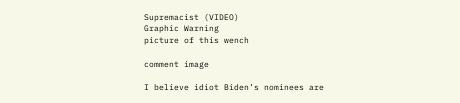Supremacist (VIDEO)
Graphic Warning
picture of this wench

comment image

I believe idiot Biden’s nominees are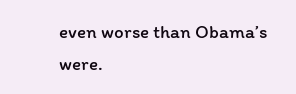even worse than Obama’s were.